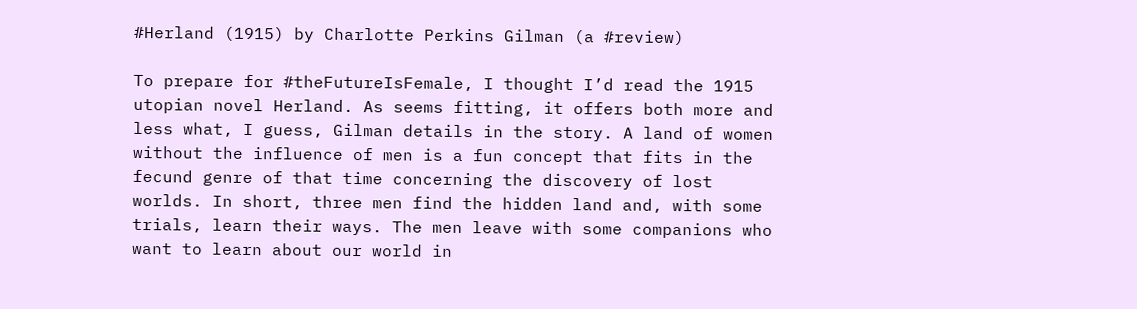#Herland (1915) by Charlotte Perkins Gilman (a #review)

To prepare for #theFutureIsFemale, I thought I’d read the 1915 utopian novel Herland. As seems fitting, it offers both more and less what, I guess, Gilman details in the story. A land of women without the influence of men is a fun concept that fits in the fecund genre of that time concerning the discovery of lost worlds. In short, three men find the hidden land and, with some trials, learn their ways. The men leave with some companions who want to learn about our world in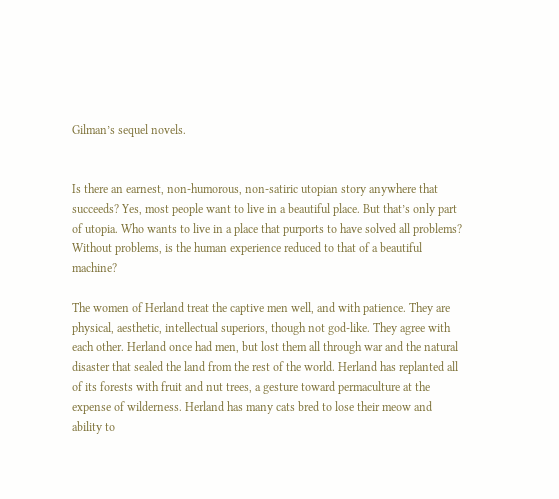Gilman’s sequel novels.


Is there an earnest, non-humorous, non-satiric utopian story anywhere that succeeds? Yes, most people want to live in a beautiful place. But that’s only part of utopia. Who wants to live in a place that purports to have solved all problems? Without problems, is the human experience reduced to that of a beautiful machine?

The women of Herland treat the captive men well, and with patience. They are physical, aesthetic, intellectual superiors, though not god-like. They agree with each other. Herland once had men, but lost them all through war and the natural disaster that sealed the land from the rest of the world. Herland has replanted all of its forests with fruit and nut trees, a gesture toward permaculture at the expense of wilderness. Herland has many cats bred to lose their meow and ability to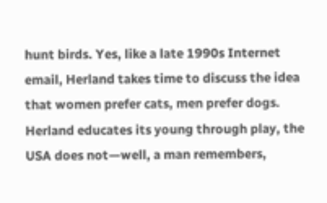hunt birds. Yes, like a late 1990s Internet email, Herland takes time to discuss the idea that women prefer cats, men prefer dogs. Herland educates its young through play, the USA does not—well, a man remembers,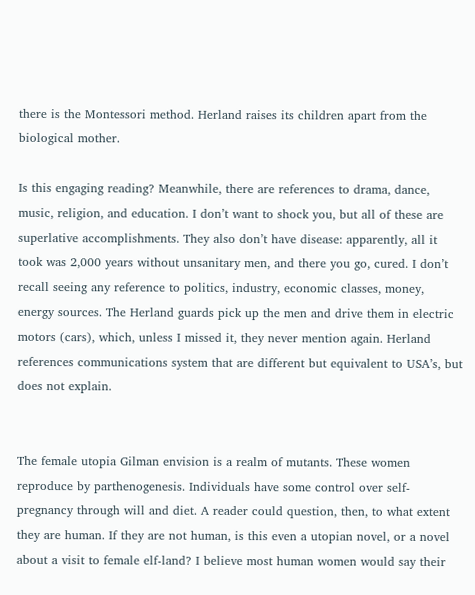there is the Montessori method. Herland raises its children apart from the biological mother.

Is this engaging reading? Meanwhile, there are references to drama, dance, music, religion, and education. I don’t want to shock you, but all of these are superlative accomplishments. They also don’t have disease: apparently, all it took was 2,000 years without unsanitary men, and there you go, cured. I don’t recall seeing any reference to politics, industry, economic classes, money, energy sources. The Herland guards pick up the men and drive them in electric motors (cars), which, unless I missed it, they never mention again. Herland references communications system that are different but equivalent to USA’s, but does not explain.


The female utopia Gilman envision is a realm of mutants. These women reproduce by parthenogenesis. Individuals have some control over self-pregnancy through will and diet. A reader could question, then, to what extent they are human. If they are not human, is this even a utopian novel, or a novel about a visit to female elf-land? I believe most human women would say their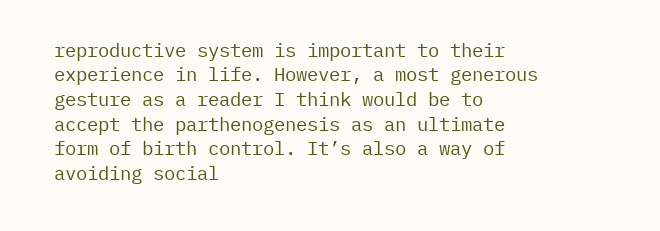reproductive system is important to their experience in life. However, a most generous gesture as a reader I think would be to accept the parthenogenesis as an ultimate form of birth control. It’s also a way of avoiding social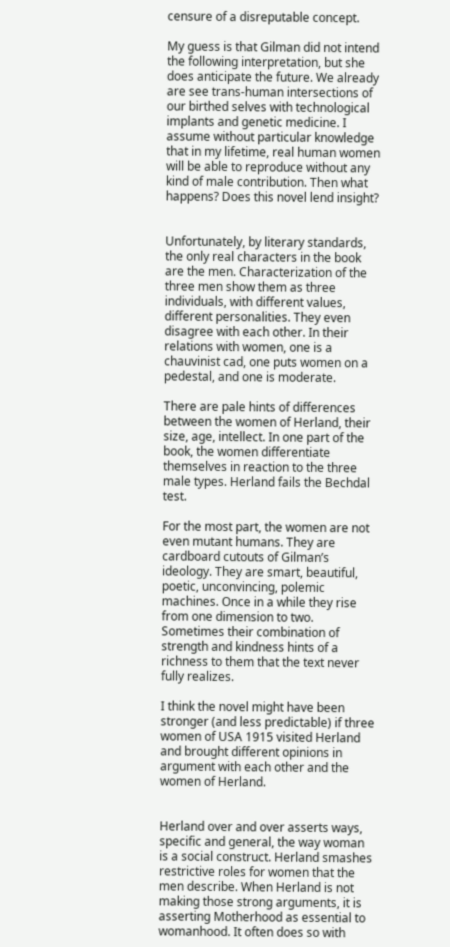censure of a disreputable concept.

My guess is that Gilman did not intend the following interpretation, but she does anticipate the future. We already are see trans-human intersections of our birthed selves with technological implants and genetic medicine. I assume without particular knowledge that in my lifetime, real human women will be able to reproduce without any kind of male contribution. Then what happens? Does this novel lend insight?


Unfortunately, by literary standards, the only real characters in the book are the men. Characterization of the three men show them as three individuals, with different values, different personalities. They even disagree with each other. In their relations with women, one is a chauvinist cad, one puts women on a pedestal, and one is moderate.

There are pale hints of differences between the women of Herland, their size, age, intellect. In one part of the book, the women differentiate themselves in reaction to the three male types. Herland fails the Bechdal test.

For the most part, the women are not even mutant humans. They are cardboard cutouts of Gilman’s ideology. They are smart, beautiful, poetic, unconvincing, polemic machines. Once in a while they rise from one dimension to two. Sometimes their combination of strength and kindness hints of a richness to them that the text never fully realizes.

I think the novel might have been stronger (and less predictable) if three women of USA 1915 visited Herland and brought different opinions in argument with each other and the women of Herland.


Herland over and over asserts ways, specific and general, the way woman is a social construct. Herland smashes restrictive roles for women that the men describe. When Herland is not making those strong arguments, it is asserting Motherhood as essential to womanhood. It often does so with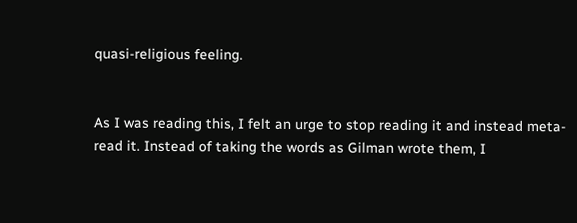quasi-religious feeling.


As I was reading this, I felt an urge to stop reading it and instead meta-read it. Instead of taking the words as Gilman wrote them, I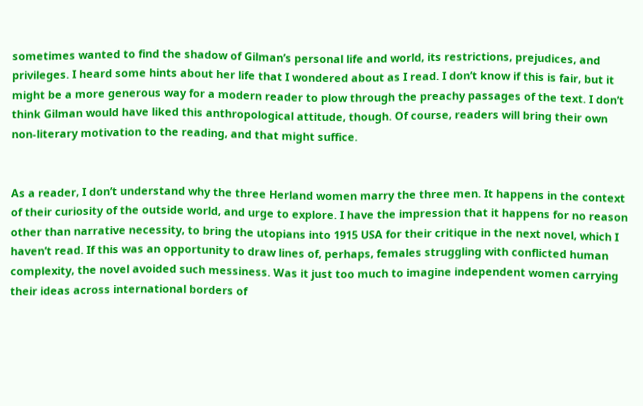sometimes wanted to find the shadow of Gilman’s personal life and world, its restrictions, prejudices, and privileges. I heard some hints about her life that I wondered about as I read. I don’t know if this is fair, but it might be a more generous way for a modern reader to plow through the preachy passages of the text. I don’t think Gilman would have liked this anthropological attitude, though. Of course, readers will bring their own non-literary motivation to the reading, and that might suffice.


As a reader, I don’t understand why the three Herland women marry the three men. It happens in the context of their curiosity of the outside world, and urge to explore. I have the impression that it happens for no reason other than narrative necessity, to bring the utopians into 1915 USA for their critique in the next novel, which I haven’t read. If this was an opportunity to draw lines of, perhaps, females struggling with conflicted human complexity, the novel avoided such messiness. Was it just too much to imagine independent women carrying their ideas across international borders of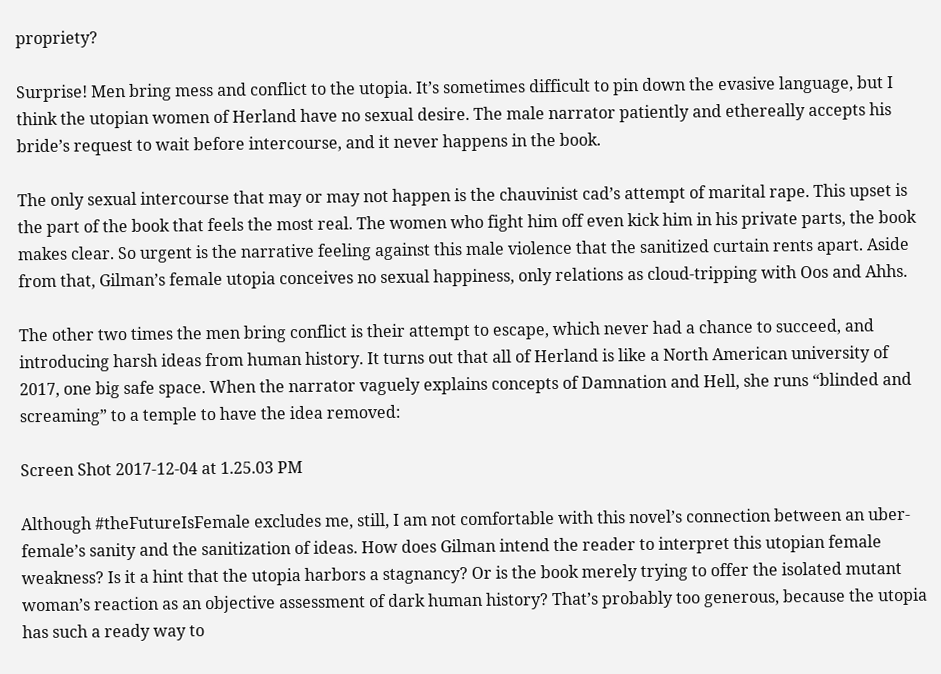propriety?

Surprise! Men bring mess and conflict to the utopia. It’s sometimes difficult to pin down the evasive language, but I think the utopian women of Herland have no sexual desire. The male narrator patiently and ethereally accepts his bride’s request to wait before intercourse, and it never happens in the book.

The only sexual intercourse that may or may not happen is the chauvinist cad’s attempt of marital rape. This upset is the part of the book that feels the most real. The women who fight him off even kick him in his private parts, the book makes clear. So urgent is the narrative feeling against this male violence that the sanitized curtain rents apart. Aside from that, Gilman’s female utopia conceives no sexual happiness, only relations as cloud-tripping with Oos and Ahhs.

The other two times the men bring conflict is their attempt to escape, which never had a chance to succeed, and introducing harsh ideas from human history. It turns out that all of Herland is like a North American university of 2017, one big safe space. When the narrator vaguely explains concepts of Damnation and Hell, she runs “blinded and screaming” to a temple to have the idea removed:

Screen Shot 2017-12-04 at 1.25.03 PM

Although #theFutureIsFemale excludes me, still, I am not comfortable with this novel’s connection between an uber-female’s sanity and the sanitization of ideas. How does Gilman intend the reader to interpret this utopian female weakness? Is it a hint that the utopia harbors a stagnancy? Or is the book merely trying to offer the isolated mutant woman’s reaction as an objective assessment of dark human history? That’s probably too generous, because the utopia has such a ready way to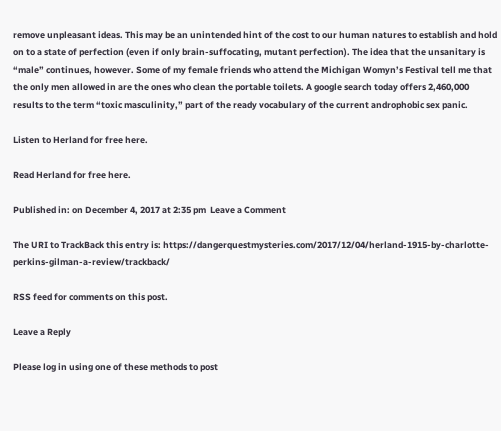remove unpleasant ideas. This may be an unintended hint of the cost to our human natures to establish and hold on to a state of perfection (even if only brain-suffocating, mutant perfection). The idea that the unsanitary is “male” continues, however. Some of my female friends who attend the Michigan Womyn’s Festival tell me that the only men allowed in are the ones who clean the portable toilets. A google search today offers 2,460,000 results to the term “toxic masculinity,” part of the ready vocabulary of the current androphobic sex panic.

Listen to Herland for free here.

Read Herland for free here.

Published in: on December 4, 2017 at 2:35 pm  Leave a Comment

The URI to TrackBack this entry is: https://dangerquestmysteries.com/2017/12/04/herland-1915-by-charlotte-perkins-gilman-a-review/trackback/

RSS feed for comments on this post.

Leave a Reply

Please log in using one of these methods to post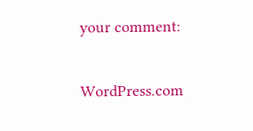your comment:

WordPress.com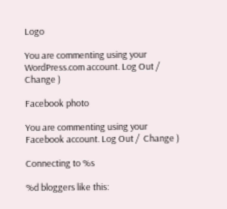Logo

You are commenting using your WordPress.com account. Log Out /  Change )

Facebook photo

You are commenting using your Facebook account. Log Out /  Change )

Connecting to %s

%d bloggers like this: